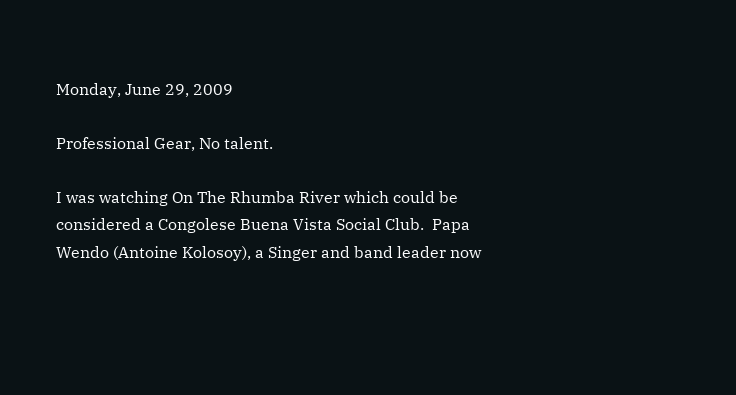Monday, June 29, 2009

Professional Gear, No talent.

I was watching On The Rhumba River which could be considered a Congolese Buena Vista Social Club.  Papa Wendo (Antoine Kolosoy), a Singer and band leader now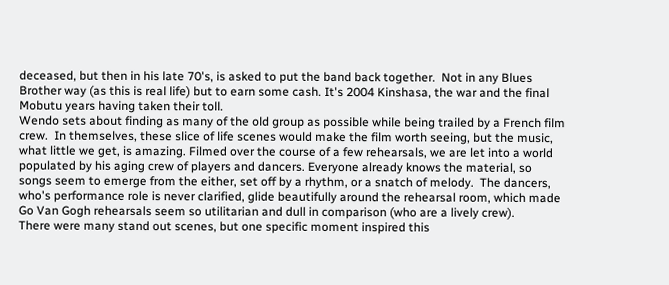deceased, but then in his late 70's, is asked to put the band back together.  Not in any Blues Brother way (as this is real life) but to earn some cash. It's 2004 Kinshasa, the war and the final Mobutu years having taken their toll.
Wendo sets about finding as many of the old group as possible while being trailed by a French film crew.  In themselves, these slice of life scenes would make the film worth seeing, but the music, what little we get, is amazing. Filmed over the course of a few rehearsals, we are let into a world populated by his aging crew of players and dancers. Everyone already knows the material, so songs seem to emerge from the either, set off by a rhythm, or a snatch of melody.  The dancers, who's performance role is never clarified, glide beautifully around the rehearsal room, which made Go Van Gogh rehearsals seem so utilitarian and dull in comparison (who are a lively crew).
There were many stand out scenes, but one specific moment inspired this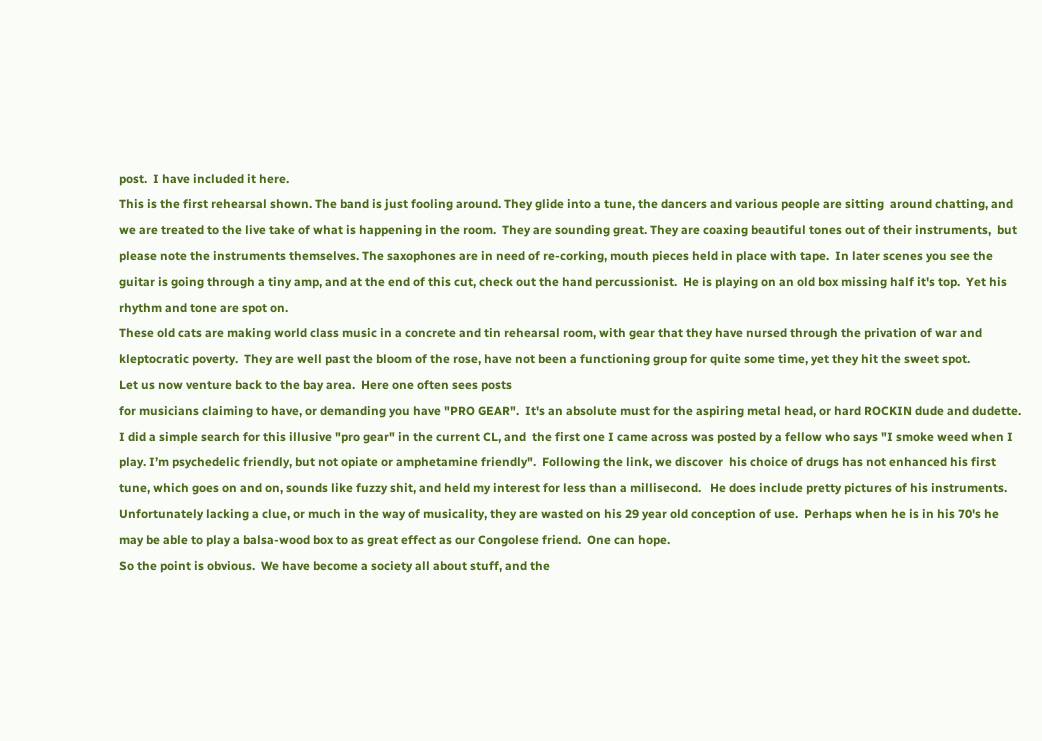post.  I have included it here.
This is the first rehearsal shown. The band is just fooling around. They glide into a tune, the dancers and various people are sitting  around chatting, and we are treated to the live take of what is happening in the room.  They are sounding great. They are coaxing beautiful tones out of their instruments,  but please note the instruments themselves. The saxophones are in need of re-corking, mouth pieces held in place with tape.  In later scenes you see the guitar is going through a tiny amp, and at the end of this cut, check out the hand percussionist.  He is playing on an old box missing half it's top.  Yet his rhythm and tone are spot on.
These old cats are making world class music in a concrete and tin rehearsal room, with gear that they have nursed through the privation of war and kleptocratic poverty.  They are well past the bloom of the rose, have not been a functioning group for quite some time, yet they hit the sweet spot.
Let us now venture back to the bay area.  Here one often sees posts
for musicians claiming to have, or demanding you have "PRO GEAR".  It's an absolute must for the aspiring metal head, or hard ROCKIN dude and dudette.  I did a simple search for this illusive "pro gear" in the current CL, and  the first one I came across was posted by a fellow who says "I smoke weed when I play. I’m psychedelic friendly, but not opiate or amphetamine friendly".  Following the link, we discover  his choice of drugs has not enhanced his first tune, which goes on and on, sounds like fuzzy shit, and held my interest for less than a millisecond.   He does include pretty pictures of his instruments.  Unfortunately lacking a clue, or much in the way of musicality, they are wasted on his 29 year old conception of use.  Perhaps when he is in his 70's he may be able to play a balsa-wood box to as great effect as our Congolese friend.  One can hope.
So the point is obvious.  We have become a society all about stuff, and the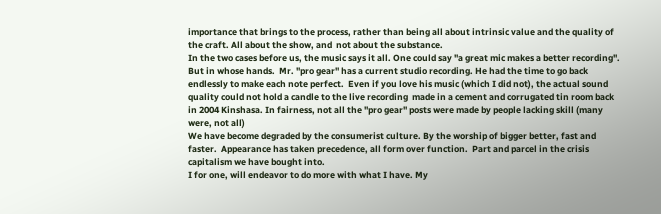importance that brings to the process, rather than being all about intrinsic value and the quality of the craft. All about the show, and  not about the substance.
In the two cases before us, the music says it all. One could say "a great mic makes a better recording".  But in whose hands.  Mr. "pro gear" has a current studio recording. He had the time to go back endlessly to make each note perfect.  Even if you love his music (which I did not), the actual sound quality could not hold a candle to the live recording  made in a cement and corrugated tin room back in 2004 Kinshasa. In fairness, not all the "pro gear" posts were made by people lacking skill (many were, not all)
We have become degraded by the consumerist culture. By the worship of bigger better, fast and faster.  Appearance has taken precedence, all form over function.  Part and parcel in the crisis capitalism we have bought into.
I for one, will endeavor to do more with what I have. My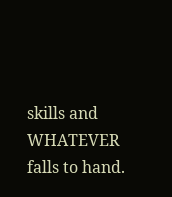skills and WHATEVER falls to hand.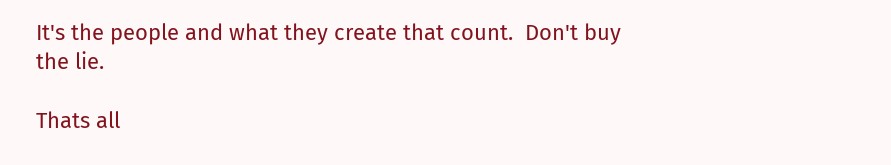It's the people and what they create that count.  Don't buy the lie.

Thats all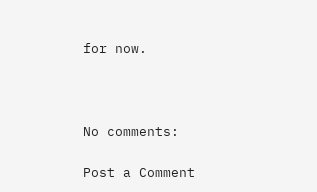for now.



No comments:

Post a Comment